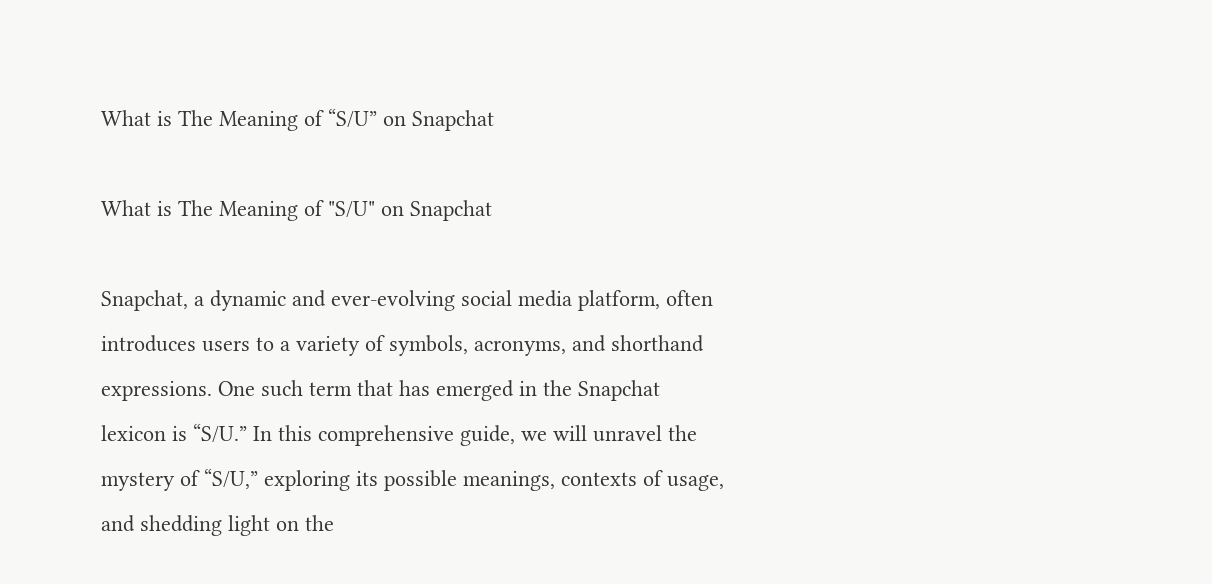What is The Meaning of “S/U” on Snapchat

What is The Meaning of "S/U" on Snapchat

Snapchat, a dynamic and ever-evolving social media platform, often introduces users to a variety of symbols, acronyms, and shorthand expressions. One such term that has emerged in the Snapchat lexicon is “S/U.” In this comprehensive guide, we will unravel the mystery of “S/U,” exploring its possible meanings, contexts of usage, and shedding light on the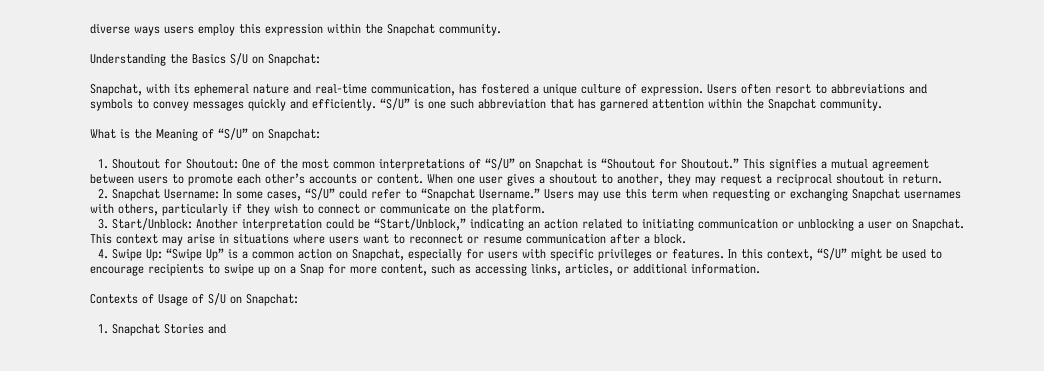diverse ways users employ this expression within the Snapchat community.

Understanding the Basics S/U on Snapchat:

Snapchat, with its ephemeral nature and real-time communication, has fostered a unique culture of expression. Users often resort to abbreviations and symbols to convey messages quickly and efficiently. “S/U” is one such abbreviation that has garnered attention within the Snapchat community.

What is the Meaning of “S/U” on Snapchat:

  1. Shoutout for Shoutout: One of the most common interpretations of “S/U” on Snapchat is “Shoutout for Shoutout.” This signifies a mutual agreement between users to promote each other’s accounts or content. When one user gives a shoutout to another, they may request a reciprocal shoutout in return.
  2. Snapchat Username: In some cases, “S/U” could refer to “Snapchat Username.” Users may use this term when requesting or exchanging Snapchat usernames with others, particularly if they wish to connect or communicate on the platform.
  3. Start/Unblock: Another interpretation could be “Start/Unblock,” indicating an action related to initiating communication or unblocking a user on Snapchat. This context may arise in situations where users want to reconnect or resume communication after a block.
  4. Swipe Up: “Swipe Up” is a common action on Snapchat, especially for users with specific privileges or features. In this context, “S/U” might be used to encourage recipients to swipe up on a Snap for more content, such as accessing links, articles, or additional information.

Contexts of Usage of S/U on Snapchat:

  1. Snapchat Stories and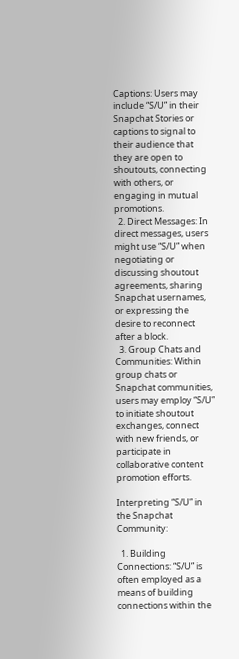Captions: Users may include “S/U” in their Snapchat Stories or captions to signal to their audience that they are open to shoutouts, connecting with others, or engaging in mutual promotions.
  2. Direct Messages: In direct messages, users might use “S/U” when negotiating or discussing shoutout agreements, sharing Snapchat usernames, or expressing the desire to reconnect after a block.
  3. Group Chats and Communities: Within group chats or Snapchat communities, users may employ “S/U” to initiate shoutout exchanges, connect with new friends, or participate in collaborative content promotion efforts.

Interpreting “S/U” in the Snapchat Community:

  1. Building Connections: “S/U” is often employed as a means of building connections within the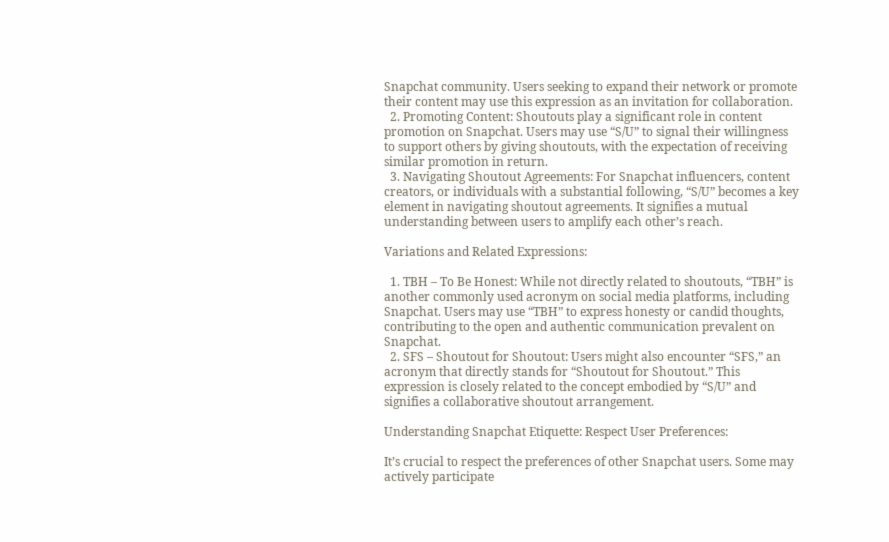Snapchat community. Users seeking to expand their network or promote their content may use this expression as an invitation for collaboration.
  2. Promoting Content: Shoutouts play a significant role in content promotion on Snapchat. Users may use “S/U” to signal their willingness to support others by giving shoutouts, with the expectation of receiving similar promotion in return.
  3. Navigating Shoutout Agreements: For Snapchat influencers, content creators, or individuals with a substantial following, “S/U” becomes a key element in navigating shoutout agreements. It signifies a mutual understanding between users to amplify each other’s reach.

Variations and Related Expressions:

  1. TBH – To Be Honest: While not directly related to shoutouts, “TBH” is another commonly used acronym on social media platforms, including Snapchat. Users may use “TBH” to express honesty or candid thoughts, contributing to the open and authentic communication prevalent on Snapchat.
  2. SFS – Shoutout for Shoutout: Users might also encounter “SFS,” an acronym that directly stands for “Shoutout for Shoutout.” This expression is closely related to the concept embodied by “S/U” and signifies a collaborative shoutout arrangement.

Understanding Snapchat Etiquette: Respect User Preferences:

It’s crucial to respect the preferences of other Snapchat users. Some may actively participate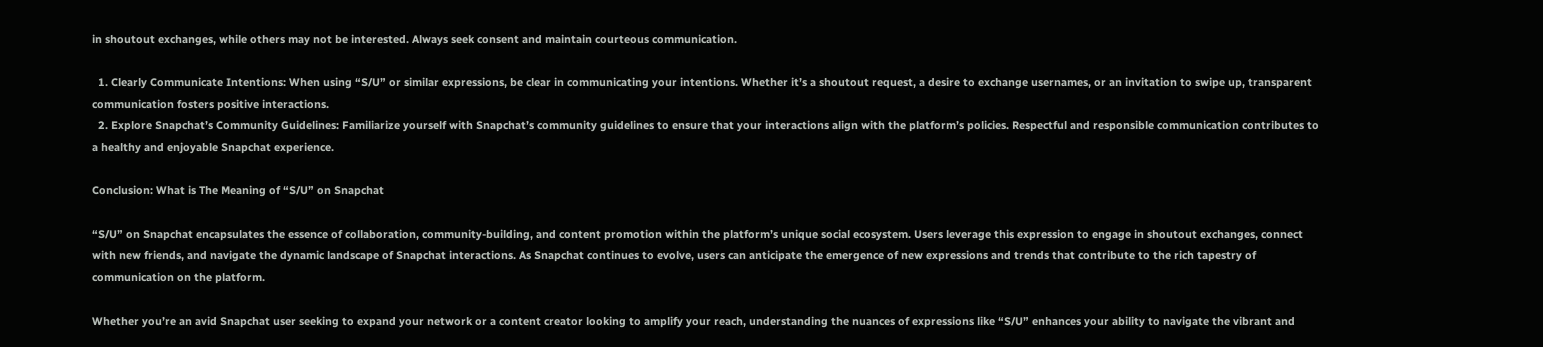in shoutout exchanges, while others may not be interested. Always seek consent and maintain courteous communication.

  1. Clearly Communicate Intentions: When using “S/U” or similar expressions, be clear in communicating your intentions. Whether it’s a shoutout request, a desire to exchange usernames, or an invitation to swipe up, transparent communication fosters positive interactions.
  2. Explore Snapchat’s Community Guidelines: Familiarize yourself with Snapchat’s community guidelines to ensure that your interactions align with the platform’s policies. Respectful and responsible communication contributes to a healthy and enjoyable Snapchat experience.

Conclusion: What is The Meaning of “S/U” on Snapchat

“S/U” on Snapchat encapsulates the essence of collaboration, community-building, and content promotion within the platform’s unique social ecosystem. Users leverage this expression to engage in shoutout exchanges, connect with new friends, and navigate the dynamic landscape of Snapchat interactions. As Snapchat continues to evolve, users can anticipate the emergence of new expressions and trends that contribute to the rich tapestry of communication on the platform.

Whether you’re an avid Snapchat user seeking to expand your network or a content creator looking to amplify your reach, understanding the nuances of expressions like “S/U” enhances your ability to navigate the vibrant and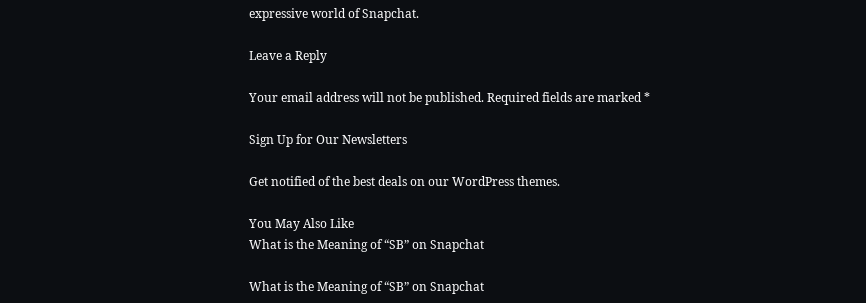expressive world of Snapchat.

Leave a Reply

Your email address will not be published. Required fields are marked *

Sign Up for Our Newsletters

Get notified of the best deals on our WordPress themes.

You May Also Like
What is the Meaning of “SB” on Snapchat

What is the Meaning of “SB” on Snapchat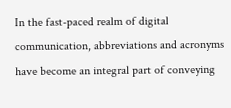In the fast-paced realm of digital communication, abbreviations and acronyms have become an integral part of conveying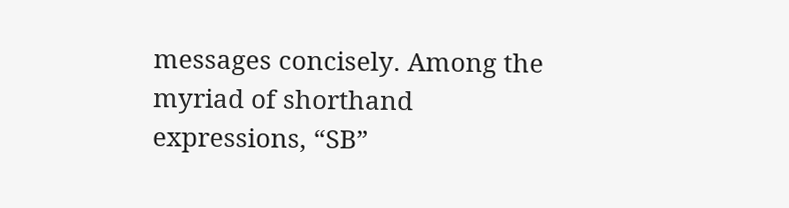messages concisely. Among the myriad of shorthand expressions, “SB”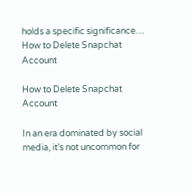holds a specific significance…
How to Delete Snapchat Account

How to Delete Snapchat Account

In an era dominated by social media, it’s not uncommon for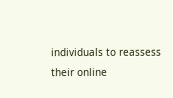individuals to reassess their online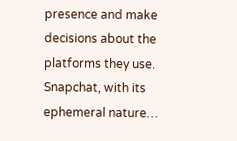presence and make decisions about the platforms they use. Snapchat, with its ephemeral nature…